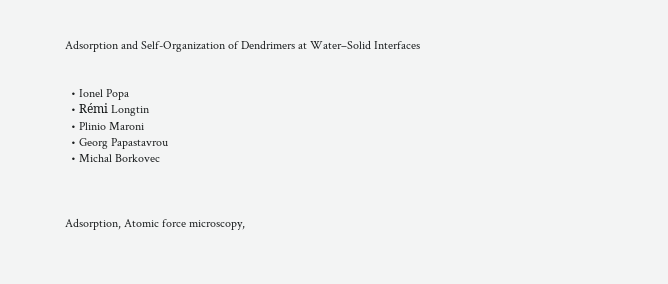Adsorption and Self-Organization of Dendrimers at Water–Solid Interfaces


  • Ionel Popa
  • Rémi Longtin
  • Plinio Maroni
  • Georg Papastavrou
  • Michal Borkovec



Adsorption, Atomic force microscopy,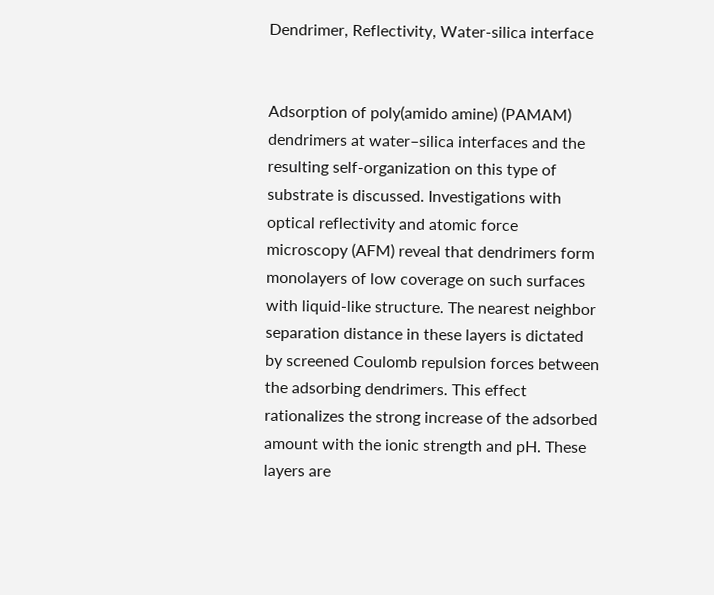Dendrimer, Reflectivity, Water-silica interface


Adsorption of poly(amido amine) (PAMAM) dendrimers at water–silica interfaces and the resulting self-organization on this type of substrate is discussed. Investigations with optical reflectivity and atomic force microscopy (AFM) reveal that dendrimers form monolayers of low coverage on such surfaces with liquid-like structure. The nearest neighbor separation distance in these layers is dictated by screened Coulomb repulsion forces between the adsorbing dendrimers. This effect rationalizes the strong increase of the adsorbed amount with the ionic strength and pH. These layers are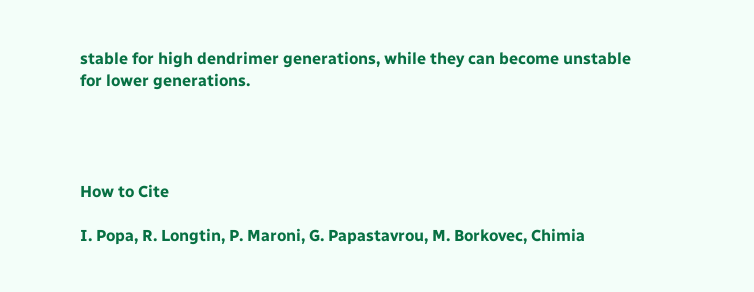stable for high dendrimer generations, while they can become unstable for lower generations.




How to Cite

I. Popa, R. Longtin, P. Maroni, G. Papastavrou, M. Borkovec, Chimia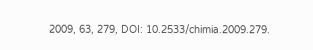2009, 63, 279, DOI: 10.2533/chimia.2009.279.